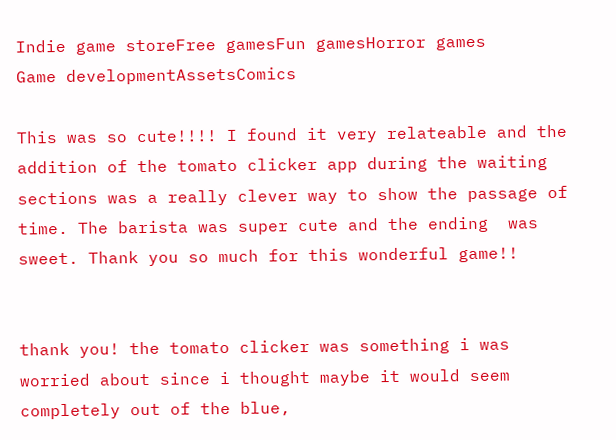Indie game storeFree gamesFun gamesHorror games
Game developmentAssetsComics

This was so cute!!!! I found it very relateable and the addition of the tomato clicker app during the waiting sections was a really clever way to show the passage of time. The barista was super cute and the ending  was sweet. Thank you so much for this wonderful game!!


thank you! the tomato clicker was something i was worried about since i thought maybe it would seem completely out of the blue,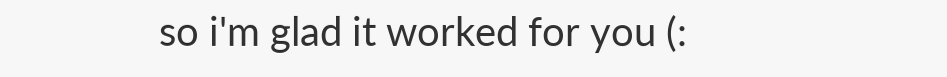so i'm glad it worked for you (: